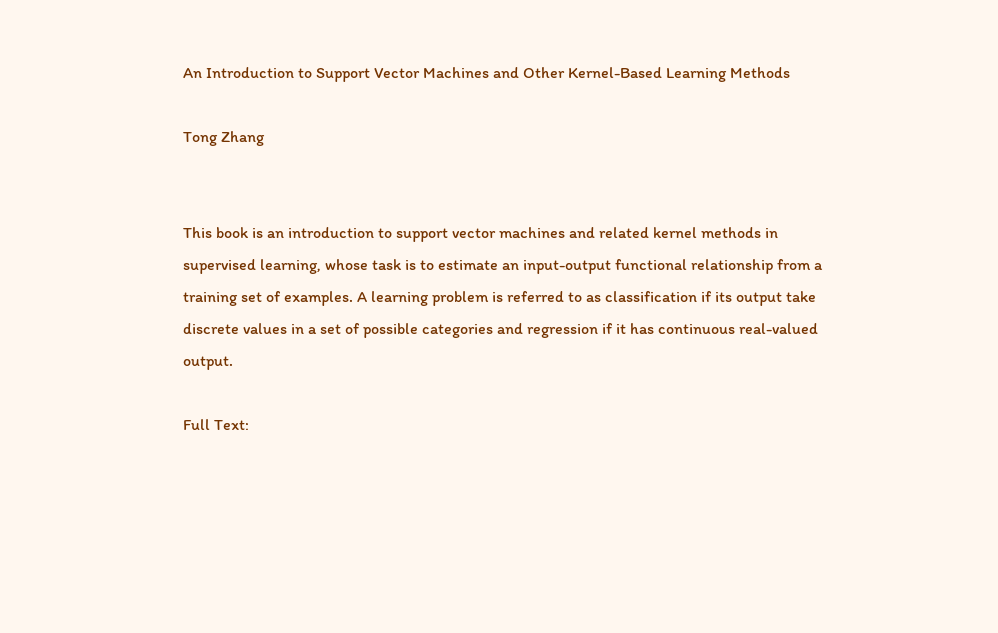An Introduction to Support Vector Machines and Other Kernel-Based Learning Methods

Tong Zhang


This book is an introduction to support vector machines and related kernel methods in supervised learning, whose task is to estimate an input-output functional relationship from a training set of examples. A learning problem is referred to as classification if its output take discrete values in a set of possible categories and regression if it has continuous real-valued output.

Full Text: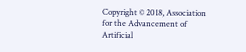Copyright © 2018, Association for the Advancement of Artificial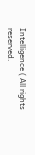Intelligence ( All rights reserved.